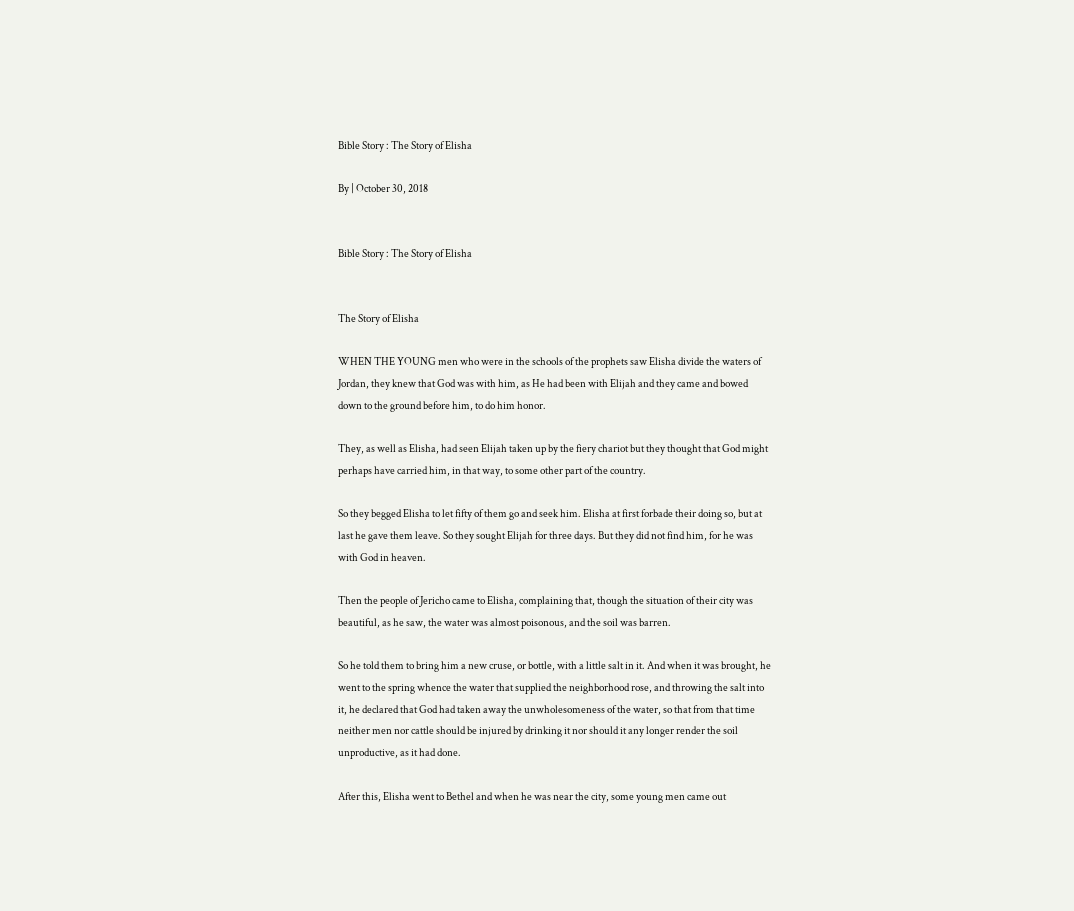Bible Story : The Story of Elisha

By | October 30, 2018


Bible Story : The Story of Elisha


The Story of Elisha

WHEN THE YOUNG men who were in the schools of the prophets saw Elisha divide the waters of Jordan, they knew that God was with him, as He had been with Elijah and they came and bowed down to the ground before him, to do him honor.

They, as well as Elisha, had seen Elijah taken up by the fiery chariot but they thought that God might perhaps have carried him, in that way, to some other part of the country.

So they begged Elisha to let fifty of them go and seek him. Elisha at first forbade their doing so, but at last he gave them leave. So they sought Elijah for three days. But they did not find him, for he was with God in heaven.

Then the people of Jericho came to Elisha, complaining that, though the situation of their city was beautiful, as he saw, the water was almost poisonous, and the soil was barren.

So he told them to bring him a new cruse, or bottle, with a little salt in it. And when it was brought, he went to the spring whence the water that supplied the neighborhood rose, and throwing the salt into it, he declared that God had taken away the unwholesomeness of the water, so that from that time neither men nor cattle should be injured by drinking it nor should it any longer render the soil unproductive, as it had done.

After this, Elisha went to Bethel and when he was near the city, some young men came out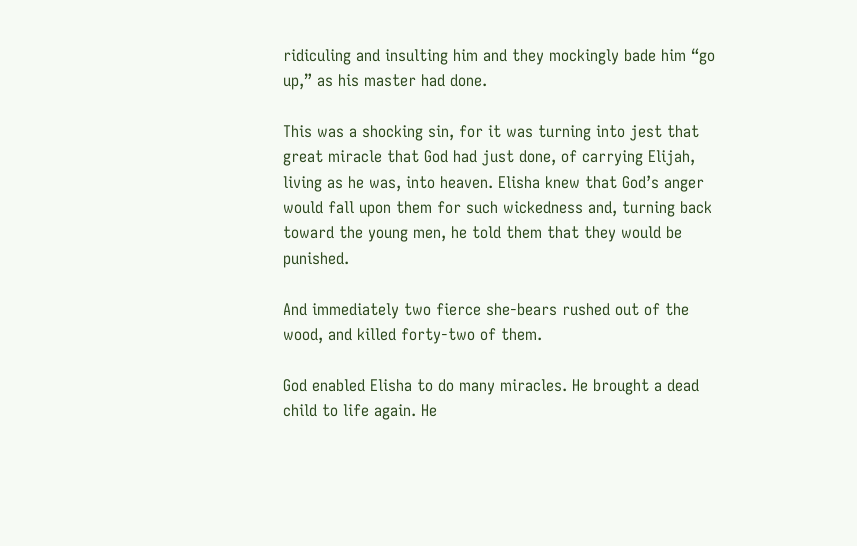ridiculing and insulting him and they mockingly bade him “go up,” as his master had done.

This was a shocking sin, for it was turning into jest that great miracle that God had just done, of carrying Elijah, living as he was, into heaven. Elisha knew that God’s anger would fall upon them for such wickedness and, turning back toward the young men, he told them that they would be punished.

And immediately two fierce she-bears rushed out of the wood, and killed forty-two of them.

God enabled Elisha to do many miracles. He brought a dead child to life again. He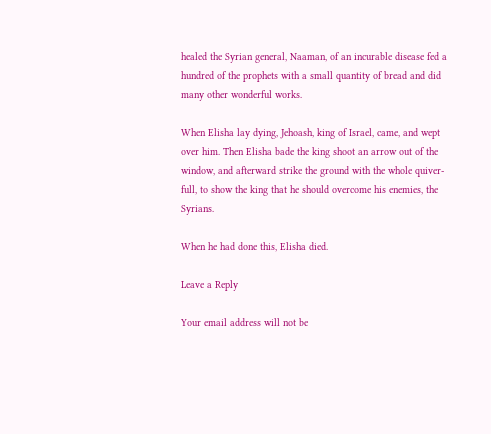healed the Syrian general, Naaman, of an incurable disease fed a hundred of the prophets with a small quantity of bread and did many other wonderful works.

When Elisha lay dying, Jehoash, king of Israel, came, and wept over him. Then Elisha bade the king shoot an arrow out of the window, and afterward strike the ground with the whole quiver-full, to show the king that he should overcome his enemies, the Syrians.

When he had done this, Elisha died.

Leave a Reply

Your email address will not be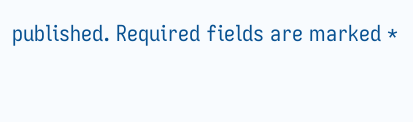published. Required fields are marked *